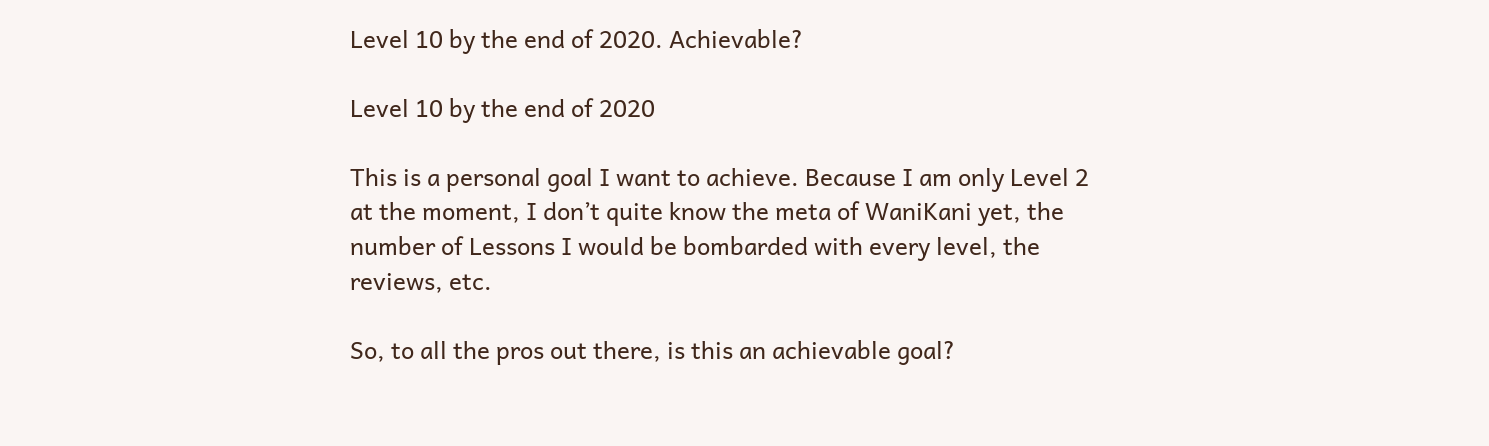Level 10 by the end of 2020. Achievable?

Level 10 by the end of 2020

This is a personal goal I want to achieve. Because I am only Level 2 at the moment, I don’t quite know the meta of WaniKani yet, the number of Lessons I would be bombarded with every level, the reviews, etc.

So, to all the pros out there, is this an achievable goal?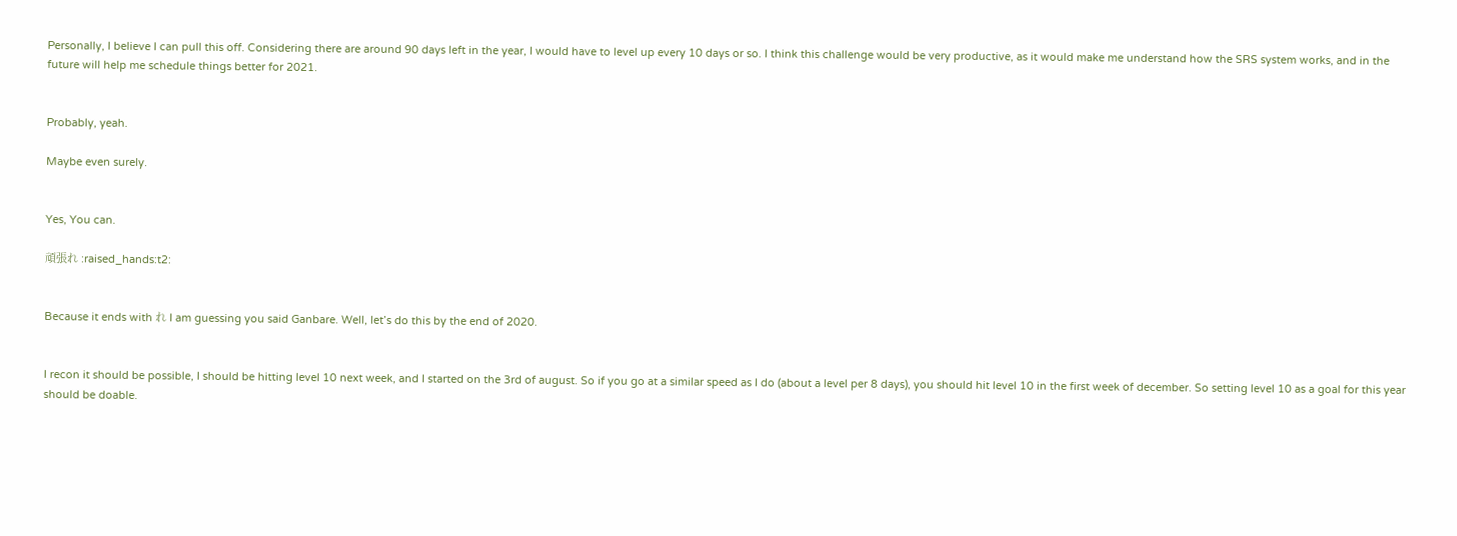Personally, I believe I can pull this off. Considering there are around 90 days left in the year, I would have to level up every 10 days or so. I think this challenge would be very productive, as it would make me understand how the SRS system works, and in the future will help me schedule things better for 2021.


Probably, yeah.

Maybe even surely.


Yes, You can.

頑張れ :raised_hands:t2:


Because it ends with れ I am guessing you said Ganbare. Well, let’s do this by the end of 2020.


I recon it should be possible, I should be hitting level 10 next week, and I started on the 3rd of august. So if you go at a similar speed as I do (about a level per 8 days), you should hit level 10 in the first week of december. So setting level 10 as a goal for this year should be doable.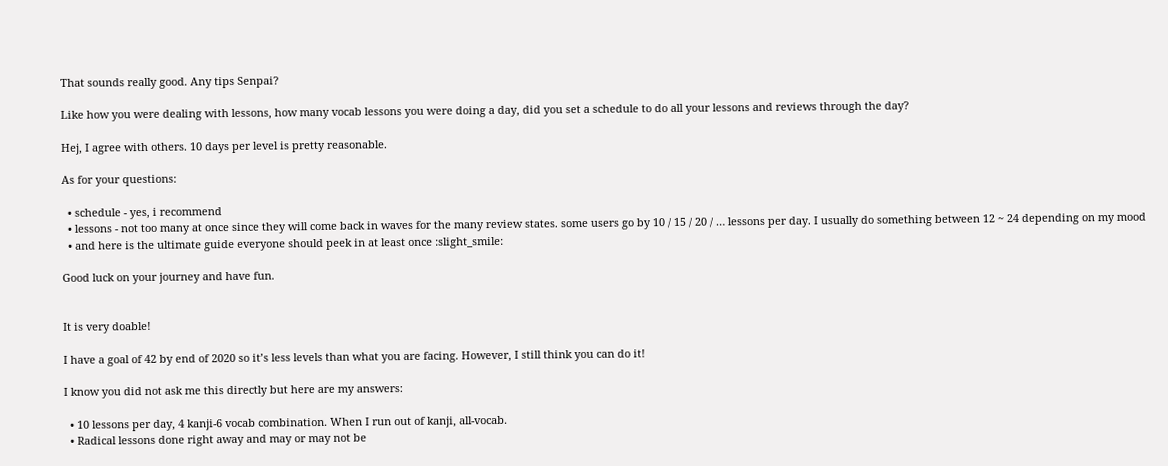That sounds really good. Any tips Senpai?

Like how you were dealing with lessons, how many vocab lessons you were doing a day, did you set a schedule to do all your lessons and reviews through the day?

Hej, I agree with others. 10 days per level is pretty reasonable.

As for your questions:

  • schedule - yes, i recommend
  • lessons - not too many at once since they will come back in waves for the many review states. some users go by 10 / 15 / 20 / … lessons per day. I usually do something between 12 ~ 24 depending on my mood
  • and here is the ultimate guide everyone should peek in at least once :slight_smile:

Good luck on your journey and have fun.


It is very doable!

I have a goal of 42 by end of 2020 so it’s less levels than what you are facing. However, I still think you can do it!

I know you did not ask me this directly but here are my answers:

  • 10 lessons per day, 4 kanji-6 vocab combination. When I run out of kanji, all-vocab.
  • Radical lessons done right away and may or may not be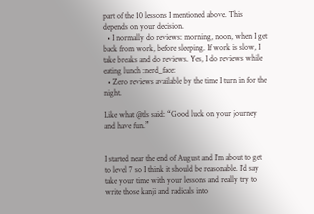part of the 10 lessons I mentioned above. This depends on your decision.
  • I normally do reviews: morning, noon, when I get back from work, before sleeping. If work is slow, I take breaks and do reviews. Yes, I do reviews while eating lunch :nerd_face:
  • Zero reviews available by the time I turn in for the night.

Like what @tls said: “Good luck on your journey and have fun.”


I started near the end of August and I’m about to get to level 7 so I think it should be reasonable. I’d say take your time with your lessons and really try to write those kanji and radicals into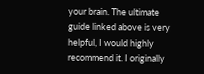your brain. The ultimate guide linked above is very helpful, I would highly recommend it. I originally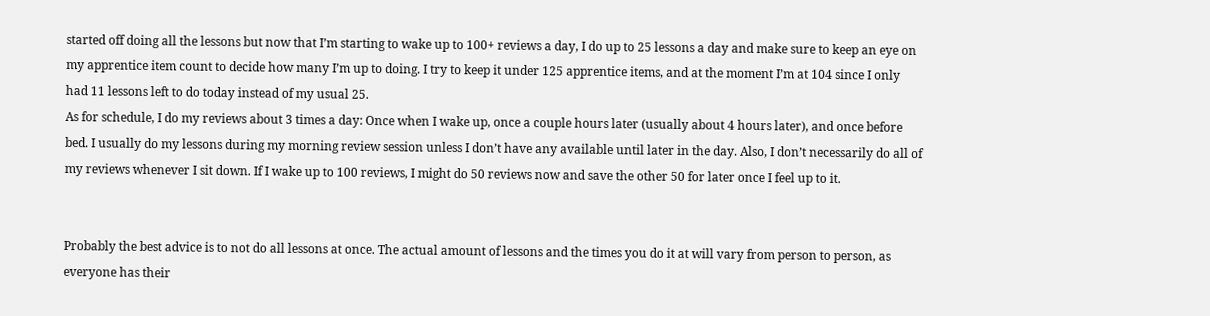started off doing all the lessons but now that I’m starting to wake up to 100+ reviews a day, I do up to 25 lessons a day and make sure to keep an eye on my apprentice item count to decide how many I’m up to doing. I try to keep it under 125 apprentice items, and at the moment I’m at 104 since I only had 11 lessons left to do today instead of my usual 25.
As for schedule, I do my reviews about 3 times a day: Once when I wake up, once a couple hours later (usually about 4 hours later), and once before bed. I usually do my lessons during my morning review session unless I don’t have any available until later in the day. Also, I don’t necessarily do all of my reviews whenever I sit down. If I wake up to 100 reviews, I might do 50 reviews now and save the other 50 for later once I feel up to it.


Probably the best advice is to not do all lessons at once. The actual amount of lessons and the times you do it at will vary from person to person, as everyone has their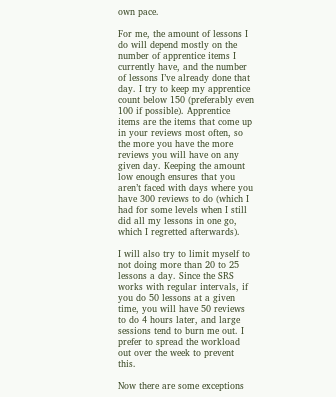own pace.

For me, the amount of lessons I do will depend mostly on the number of apprentice items I currently have, and the number of lessons I’ve already done that day. I try to keep my apprentice count below 150 (preferably even 100 if possible). Apprentice items are the items that come up in your reviews most often, so the more you have the more reviews you will have on any given day. Keeping the amount low enough ensures that you aren’t faced with days where you have 300 reviews to do (which I had for some levels when I still did all my lessons in one go, which I regretted afterwards).

I will also try to limit myself to not doing more than 20 to 25 lessons a day. Since the SRS works with regular intervals, if you do 50 lessons at a given time, you will have 50 reviews to do 4 hours later, and large sessions tend to burn me out. I prefer to spread the workload out over the week to prevent this.

Now there are some exceptions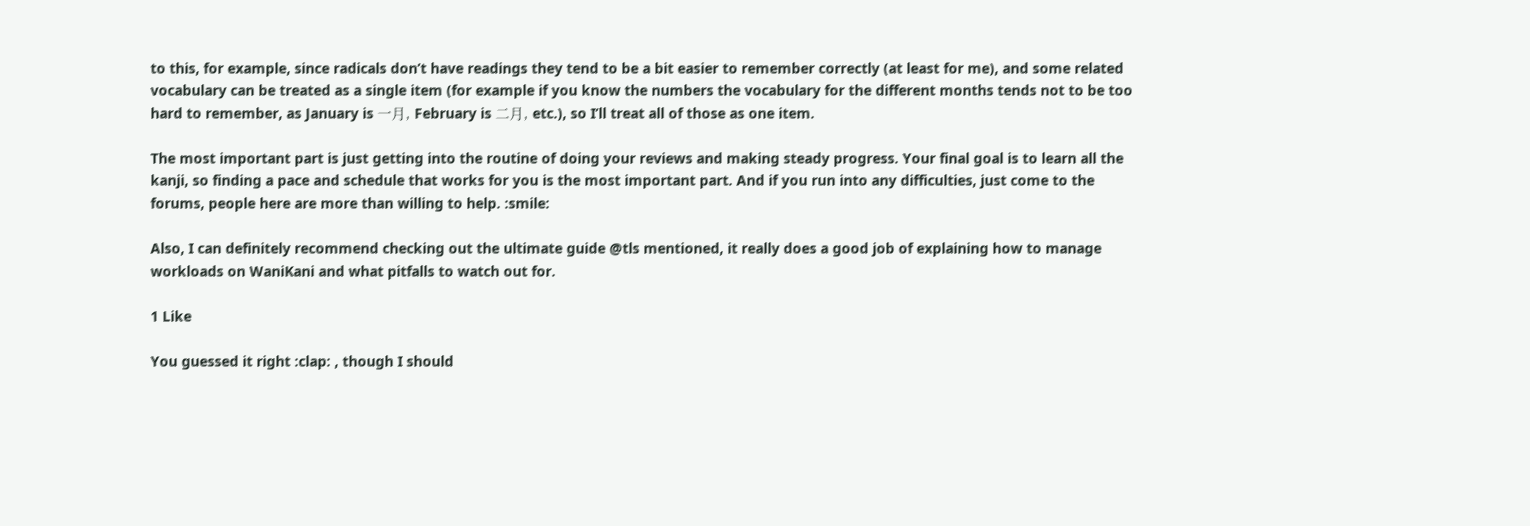to this, for example, since radicals don’t have readings they tend to be a bit easier to remember correctly (at least for me), and some related vocabulary can be treated as a single item (for example if you know the numbers the vocabulary for the different months tends not to be too hard to remember, as January is 一月, February is 二月, etc.), so I’ll treat all of those as one item.

The most important part is just getting into the routine of doing your reviews and making steady progress. Your final goal is to learn all the kanji, so finding a pace and schedule that works for you is the most important part. And if you run into any difficulties, just come to the forums, people here are more than willing to help. :smile:

Also, I can definitely recommend checking out the ultimate guide @tls mentioned, it really does a good job of explaining how to manage workloads on WaniKani and what pitfalls to watch out for.

1 Like

You guessed it right :clap: , though I should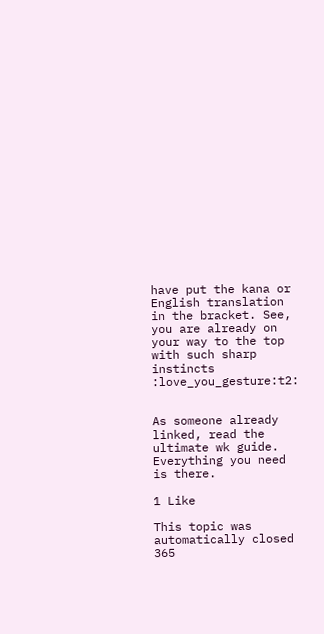have put the kana or English translation in the bracket. See, you are already on your way to the top with such sharp instincts :love_you_gesture:t2:


As someone already linked, read the ultimate wk guide. Everything you need is there.

1 Like

This topic was automatically closed 365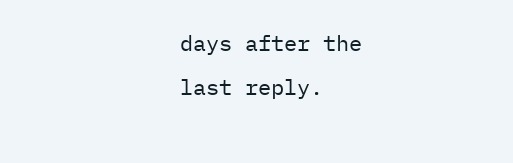days after the last reply.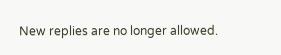New replies are no longer allowed.